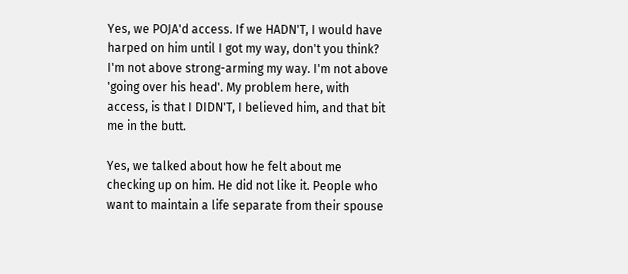Yes, we POJA'd access. If we HADN'T, I would have harped on him until I got my way, don't you think? I'm not above strong-arming my way. I'm not above 'going over his head'. My problem here, with access, is that I DIDN'T, I believed him, and that bit me in the butt.

Yes, we talked about how he felt about me checking up on him. He did not like it. People who want to maintain a life separate from their spouse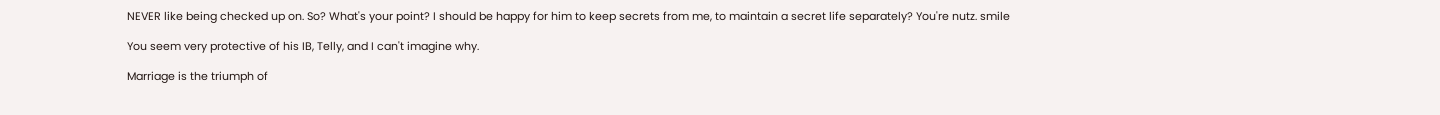NEVER like being checked up on. So? What's your point? I should be happy for him to keep secrets from me, to maintain a secret life separately? You're nutz. smile

You seem very protective of his IB, Telly, and I can't imagine why.

Marriage is the triumph of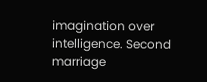imagination over intelligence. Second marriage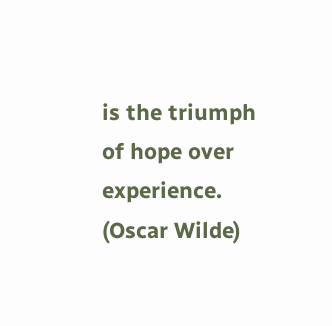is the triumph of hope over experience.
(Oscar Wilde)